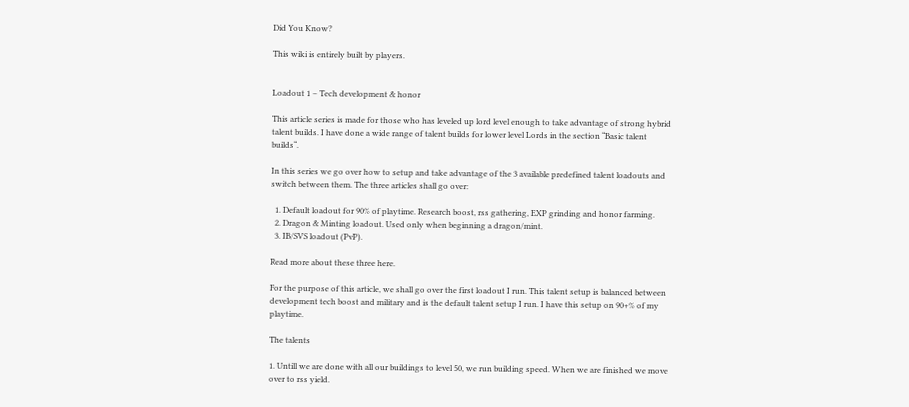Did You Know?

This wiki is entirely built by players.


Loadout 1 – Tech development & honor

This article series is made for those who has leveled up lord level enough to take advantage of strong hybrid talent builds. I have done a wide range of talent builds for lower level Lords in the section “Basic talent builds“.

In this series we go over how to setup and take advantage of the 3 available predefined talent loadouts and switch between them. The three articles shall go over:

  1. Default loadout for 90% of playtime. Research boost, rss gathering, EXP grinding and honor farming.
  2. Dragon & Minting loadout. Used only when beginning a dragon/mint.
  3. IB/SVS loadout (PvP).

Read more about these three here.

For the purpose of this article, we shall go over the first loadout I run. This talent setup is balanced between development tech boost and military and is the default talent setup I run. I have this setup on 90+% of my playtime.

The talents

1. Untill we are done with all our buildings to level 50, we run building speed. When we are finished we move over to rss yield.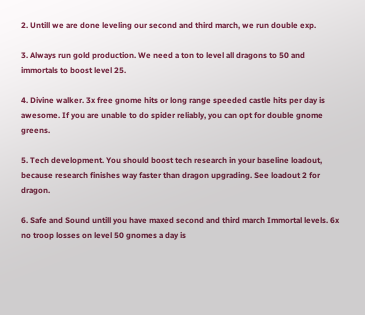2. Untill we are done leveling our second and third march, we run double exp.

3. Always run gold production. We need a ton to level all dragons to 50 and immortals to boost level 25.

4. Divine walker. 3x free gnome hits or long range speeded castle hits per day is awesome. If you are unable to do spider reliably, you can opt for double gnome greens.

5. Tech development. You should boost tech research in your baseline loadout, because research finishes way faster than dragon upgrading. See loadout 2 for dragon.

6. Safe and Sound untill you have maxed second and third march Immortal levels. 6x no troop losses on level 50 gnomes a day is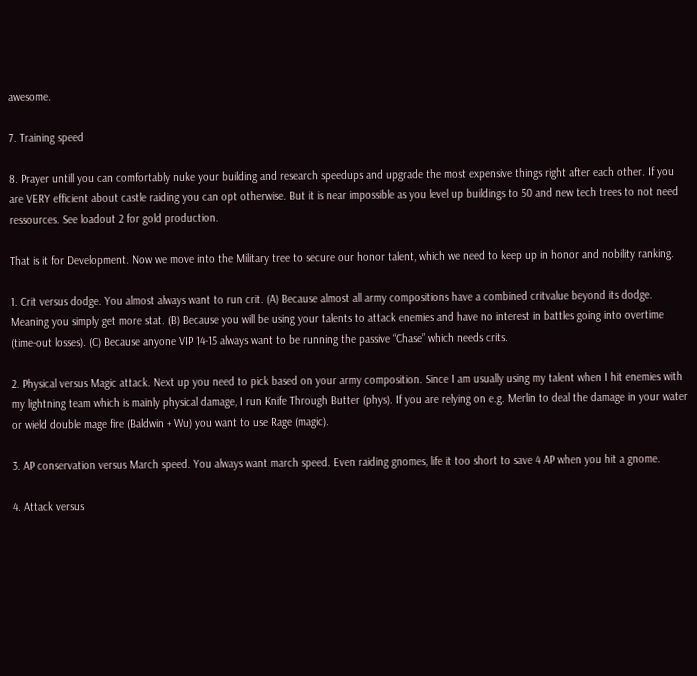awesome.

7. Training speed

8. Prayer untill you can comfortably nuke your building and research speedups and upgrade the most expensive things right after each other. If you are VERY efficient about castle raiding you can opt otherwise. But it is near impossible as you level up buildings to 50 and new tech trees to not need ressources. See loadout 2 for gold production.

That is it for Development. Now we move into the Military tree to secure our honor talent, which we need to keep up in honor and nobility ranking.

1. Crit versus dodge. You almost always want to run crit. (A) Because almost all army compositions have a combined critvalue beyond its dodge. Meaning you simply get more stat. (B) Because you will be using your talents to attack enemies and have no interest in battles going into overtime (time-out losses). (C) Because anyone VIP 14-15 always want to be running the passive “Chase” which needs crits.

2. Physical versus Magic attack. Next up you need to pick based on your army composition. Since I am usually using my talent when I hit enemies with my lightning team which is mainly physical damage, I run Knife Through Butter (phys). If you are relying on e.g. Merlin to deal the damage in your water or wield double mage fire (Baldwin + Wu) you want to use Rage (magic).

3. AP conservation versus March speed. You always want march speed. Even raiding gnomes, life it too short to save 4 AP when you hit a gnome.

4. Attack versus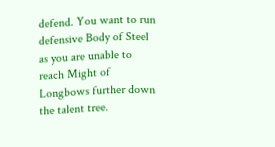defend. You want to run defensive Body of Steel as you are unable to reach Might of Longbows further down the talent tree.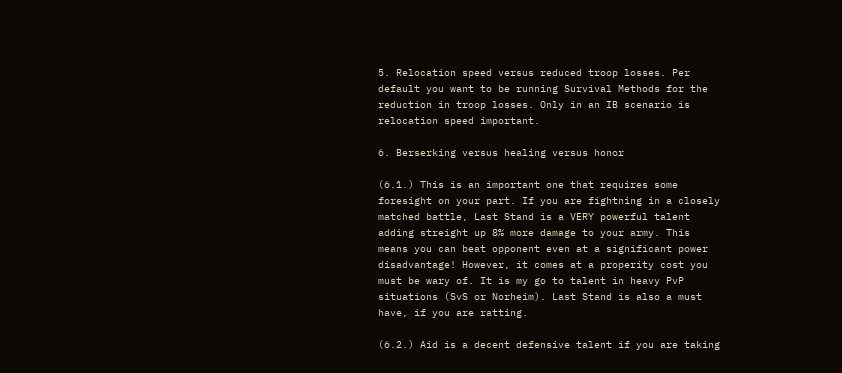5. Relocation speed versus reduced troop losses. Per default you want to be running Survival Methods for the reduction in troop losses. Only in an IB scenario is relocation speed important.

6. Berserking versus healing versus honor

(6.1.) This is an important one that requires some foresight on your part. If you are fightning in a closely matched battle, Last Stand is a VERY powerful talent adding streight up 8% more damage to your army. This means you can beat opponent even at a significant power disadvantage! However, it comes at a properity cost you must be wary of. It is my go to talent in heavy PvP situations (SvS or Norheim). Last Stand is also a must have, if you are ratting.

(6.2.) Aid is a decent defensive talent if you are taking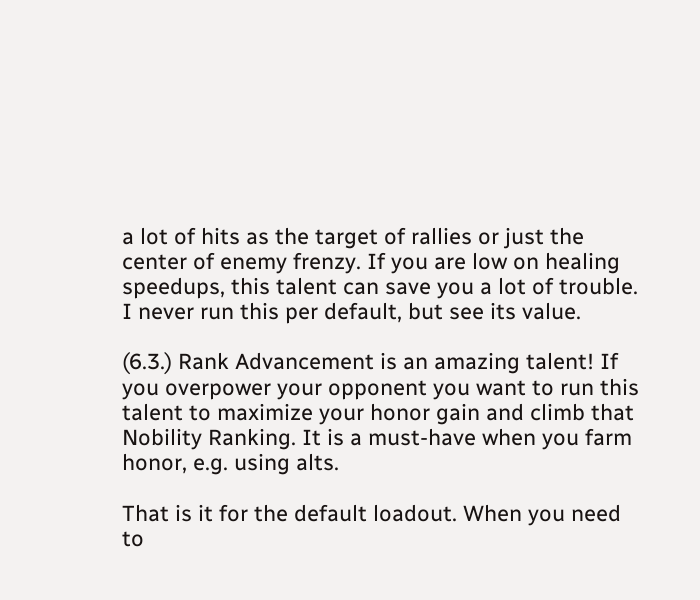a lot of hits as the target of rallies or just the center of enemy frenzy. If you are low on healing speedups, this talent can save you a lot of trouble. I never run this per default, but see its value.

(6.3.) Rank Advancement is an amazing talent! If you overpower your opponent you want to run this talent to maximize your honor gain and climb that Nobility Ranking. It is a must-have when you farm honor, e.g. using alts.

That is it for the default loadout. When you need to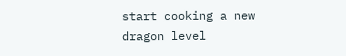start cooking a new dragon level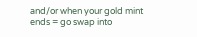and/or when your gold mint ends = go swap into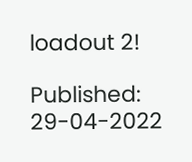loadout 2!

Published: 29-04-2022